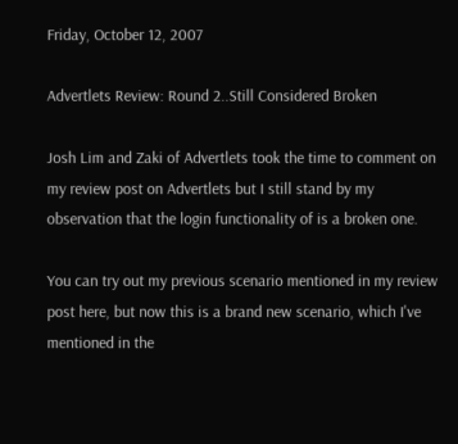Friday, October 12, 2007

Advertlets Review: Round 2..Still Considered Broken

Josh Lim and Zaki of Advertlets took the time to comment on my review post on Advertlets but I still stand by my observation that the login functionality of is a broken one.

You can try out my previous scenario mentioned in my review post here, but now this is a brand new scenario, which I've mentioned in the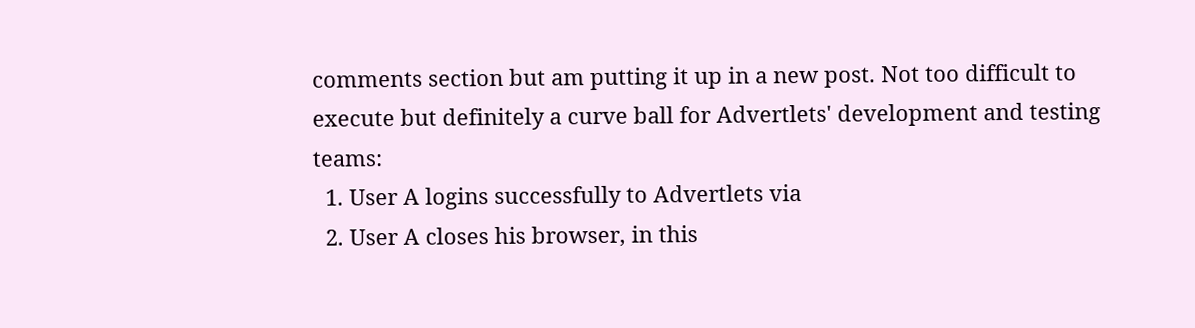comments section but am putting it up in a new post. Not too difficult to execute but definitely a curve ball for Advertlets' development and testing teams:
  1. User A logins successfully to Advertlets via
  2. User A closes his browser, in this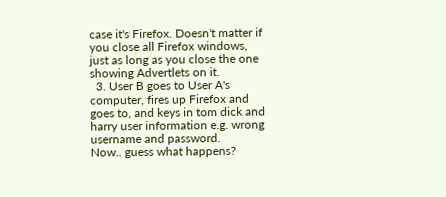case it's Firefox. Doesn't matter if you close all Firefox windows, just as long as you close the one showing Advertlets on it.
  3. User B goes to User A's computer, fires up Firefox and goes to, and keys in tom dick and harry user information e.g. wrong username and password.
Now.. guess what happens?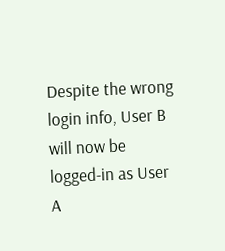Despite the wrong login info, User B will now be logged-in as User A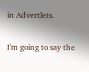in Advertlets.

I'm going to say the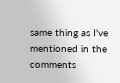same thing as I've mentioned in the comments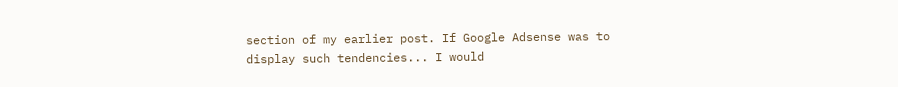section of my earlier post. If Google Adsense was to display such tendencies... I would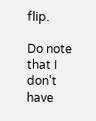flip.

Do note that I don't have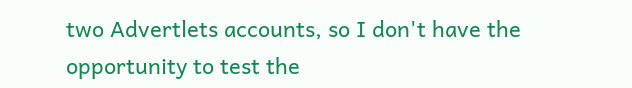two Advertlets accounts, so I don't have the opportunity to test the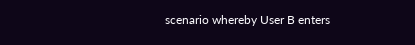scenario whereby User B enters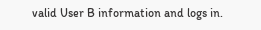valid User B information and logs in.